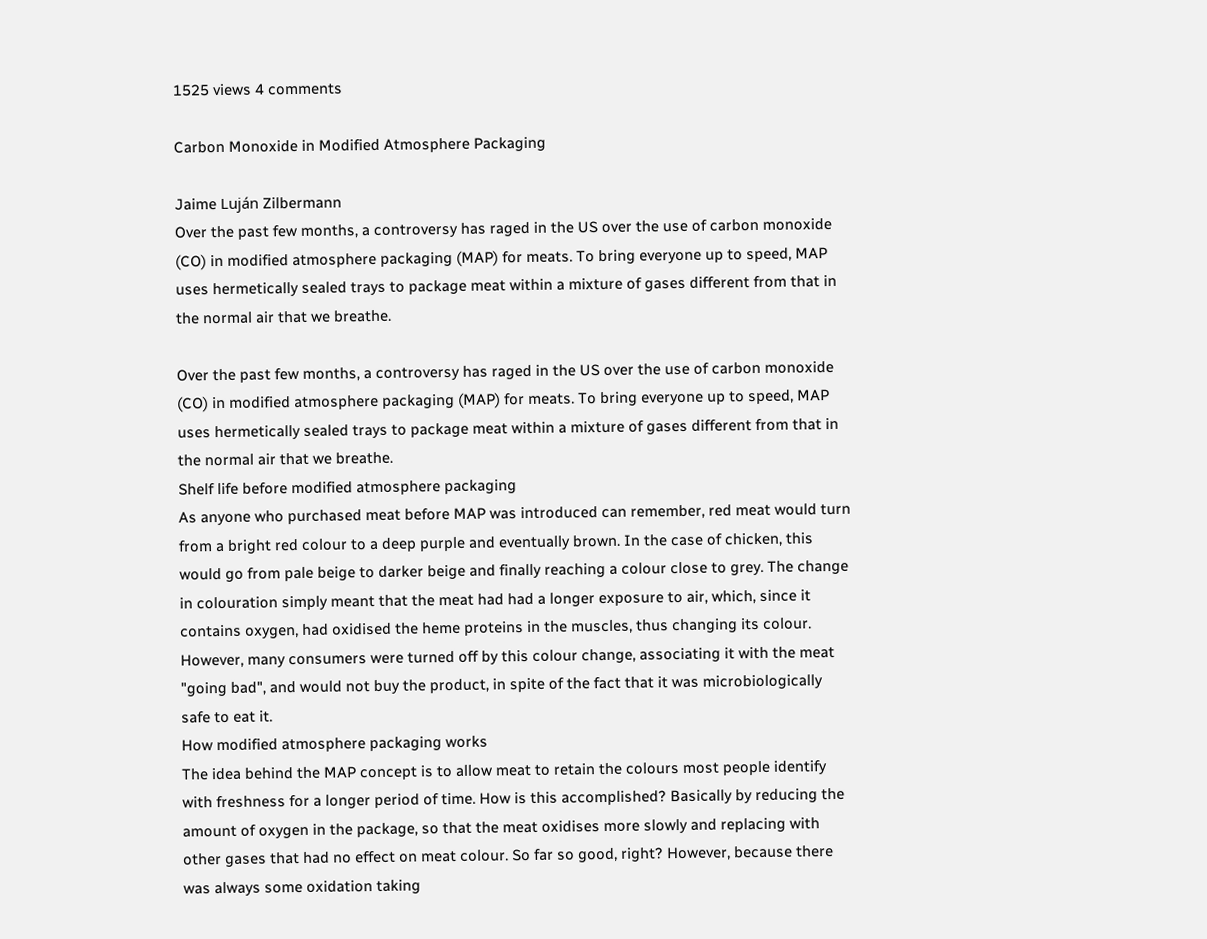1525 views 4 comments

Carbon Monoxide in Modified Atmosphere Packaging

Jaime Luján Zilbermann
Over the past few months, a controversy has raged in the US over the use of carbon monoxide (CO) in modified atmosphere packaging (MAP) for meats. To bring everyone up to speed, MAP uses hermetically sealed trays to package meat within a mixture of gases different from that in the normal air that we breathe.

Over the past few months, a controversy has raged in the US over the use of carbon monoxide (CO) in modified atmosphere packaging (MAP) for meats. To bring everyone up to speed, MAP uses hermetically sealed trays to package meat within a mixture of gases different from that in the normal air that we breathe.
Shelf life before modified atmosphere packaging
As anyone who purchased meat before MAP was introduced can remember, red meat would turn from a bright red colour to a deep purple and eventually brown. In the case of chicken, this would go from pale beige to darker beige and finally reaching a colour close to grey. The change in colouration simply meant that the meat had had a longer exposure to air, which, since it contains oxygen, had oxidised the heme proteins in the muscles, thus changing its colour. However, many consumers were turned off by this colour change, associating it with the meat "going bad", and would not buy the product, in spite of the fact that it was microbiologically safe to eat it.
How modified atmosphere packaging works
The idea behind the MAP concept is to allow meat to retain the colours most people identify with freshness for a longer period of time. How is this accomplished? Basically by reducing the amount of oxygen in the package, so that the meat oxidises more slowly and replacing with other gases that had no effect on meat colour. So far so good, right? However, because there was always some oxidation taking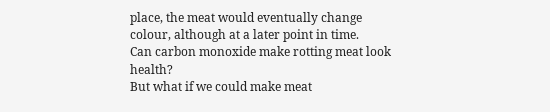place, the meat would eventually change colour, although at a later point in time.
Can carbon monoxide make rotting meat look health?
But what if we could make meat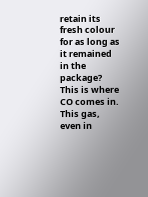retain its fresh colour for as long as it remained in the package? This is where CO comes in. This gas, even in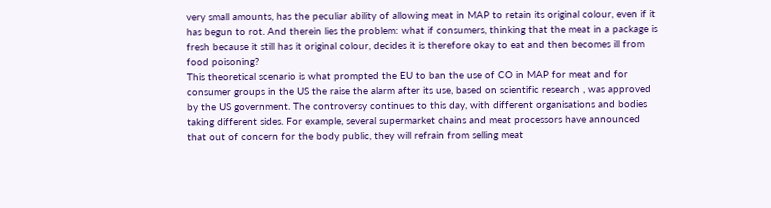very small amounts, has the peculiar ability of allowing meat in MAP to retain its original colour, even if it has begun to rot. And therein lies the problem: what if consumers, thinking that the meat in a package is fresh because it still has it original colour, decides it is therefore okay to eat and then becomes ill from food poisoning?
This theoretical scenario is what prompted the EU to ban the use of CO in MAP for meat and for consumer groups in the US the raise the alarm after its use, based on scientific research , was approved by the US government. The controversy continues to this day, with different organisations and bodies taking different sides. For example, several supermarket chains and meat processors have announced that out of concern for the body public, they will refrain from selling meat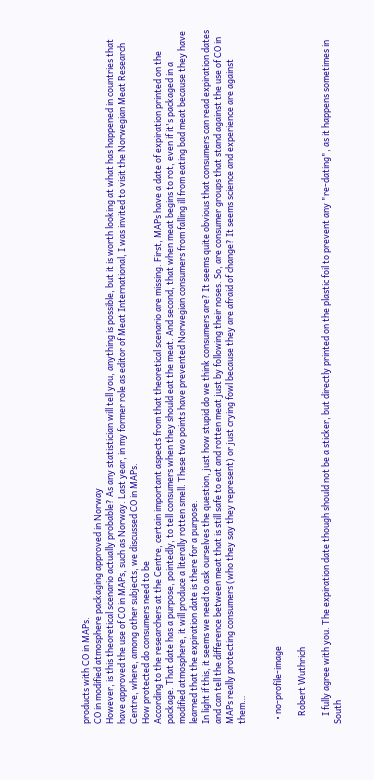products with CO in MAPs.
CO in modified atmosphere packaging approved in Norway
However, is this theoretical scenario actually probable? As any statistician will tell you, anything is possible, but it is worth looking at what has happened in countries that have approved the use of CO in MAPs, such as Norway. Last year, in my former role as editor of Meat International, I was invited to visit the Norwegian Meat Research Centre, where, among other subjects, we discussed CO in MAPs.
How protected do consumers need to be
According to the researchers at the Centre, certain important aspects from that theoretical scenario are missing. First, MAPs have a date of expiration printed on the package. That date has a purpose, pointedly, to tell consumers when they should eat the meat. And second, that when meat begins to rot, even if it's packaged in a modified atmosphere, it will produce a literally rotten smell. These two points have prevented Norwegian consumers from falling ill from eating bad meat because they have learned that the expiration date is there for a purpose.
In light if this, it seems we need to ask ourselves the question, just how stupid do we think consumers are? It seems quite obvious that consumers can read expiration dates and can tell the difference between meat that is still safe to eat and rotten meat just by following their noses. So, are consumer groups that stand against the use of CO in MAPs really protecting consumers (who they say they represent) or just crying fowl because they are afraid of change? It seems science and experience are against them…


  • no-profile-image

    Robert Wuthrich

    I fully agree with you. The expiration date though should not be a sticker, but directly printed on the plastic foil to prevent any "re-dating", as it happens sometimes in South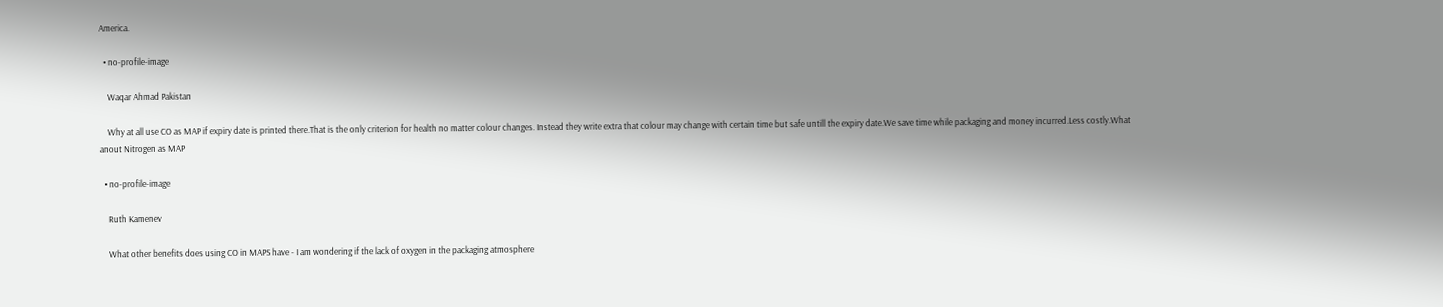America.

  • no-profile-image

    Waqar Ahmad Pakistan

    Why at all use CO as MAP if expiry date is printed there.That is the only criterion for health no matter colour changes. Instead they write extra that colour may change with certain time but safe untill the expiry date.We save time while packaging and money incurred.Less costly.What anout Nitrogen as MAP

  • no-profile-image

    Ruth Kamenev

    What other benefits does using CO in MAPS have - I am wondering if the lack of oxygen in the packaging atmosphere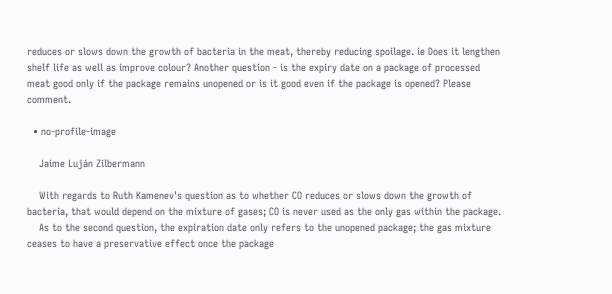reduces or slows down the growth of bacteria in the meat, thereby reducing spoilage. ie Does it lengthen shelf life as well as improve colour? Another question - is the expiry date on a package of processed meat good only if the package remains unopened or is it good even if the package is opened? Please comment.

  • no-profile-image

    Jaime Luján Zilbermann

    With regards to Ruth Kamenev's question as to whether CO reduces or slows down the growth of bacteria, that would depend on the mixture of gases; CO is never used as the only gas within the package.
    As to the second question, the expiration date only refers to the unopened package; the gas mixture ceases to have a preservative effect once the package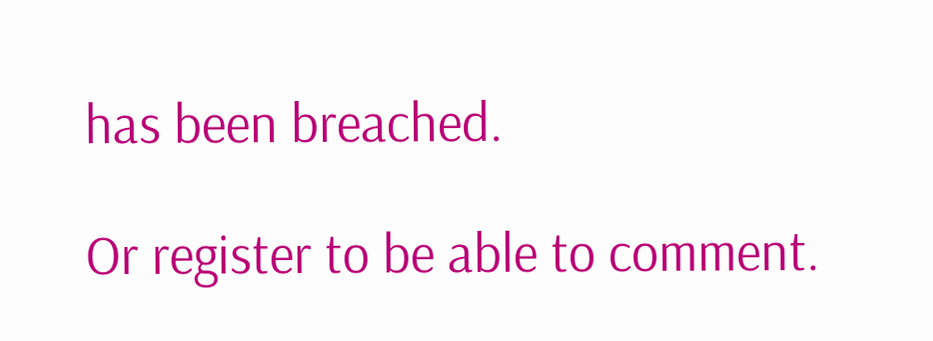has been breached.

Or register to be able to comment.